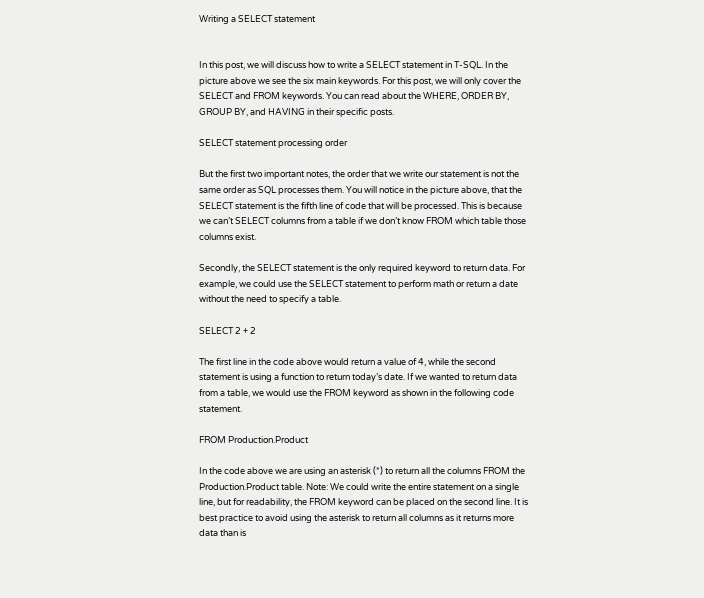Writing a SELECT statement


In this post, we will discuss how to write a SELECT statement in T-SQL. In the picture above we see the six main keywords. For this post, we will only cover the SELECT and FROM keywords. You can read about the WHERE, ORDER BY, GROUP BY, and HAVING in their specific posts.

SELECT statement processing order

But the first two important notes, the order that we write our statement is not the same order as SQL processes them. You will notice in the picture above, that the SELECT statement is the fifth line of code that will be processed. This is because we can’t SELECT columns from a table if we don’t know FROM which table those columns exist.

Secondly, the SELECT statement is the only required keyword to return data. For example, we could use the SELECT statement to perform math or return a date without the need to specify a table.

SELECT 2 + 2

The first line in the code above would return a value of 4, while the second statement is using a function to return today’s date. If we wanted to return data from a table, we would use the FROM keyword as shown in the following code statement.

FROM Production.Product

In the code above we are using an asterisk (*) to return all the columns FROM the Production.Product table. Note: We could write the entire statement on a single line, but for readability, the FROM keyword can be placed on the second line. It is best practice to avoid using the asterisk to return all columns as it returns more data than is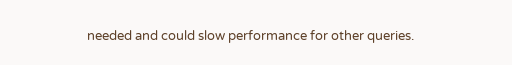needed and could slow performance for other queries.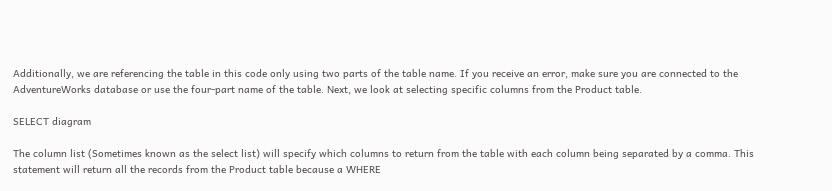Additionally, we are referencing the table in this code only using two parts of the table name. If you receive an error, make sure you are connected to the AdventureWorks database or use the four-part name of the table. Next, we look at selecting specific columns from the Product table.

SELECT diagram

The column list (Sometimes known as the select list) will specify which columns to return from the table with each column being separated by a comma. This statement will return all the records from the Product table because a WHERE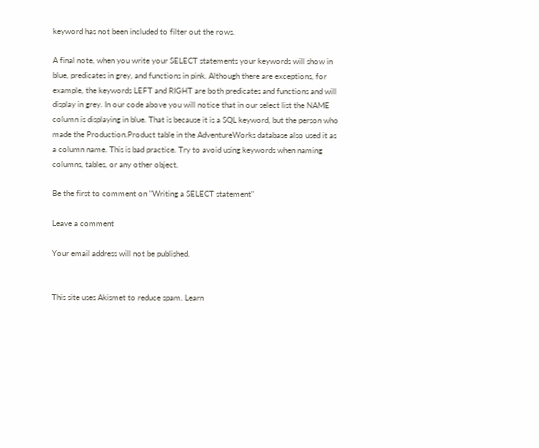keyword has not been included to filter out the rows.

A final note, when you write your SELECT statements your keywords will show in blue, predicates in grey, and functions in pink. Although there are exceptions, for example, the keywords LEFT and RIGHT are both predicates and functions and will display in grey. In our code above you will notice that in our select list the NAME column is displaying in blue. That is because it is a SQL keyword, but the person who made the Production.Product table in the AdventureWorks database also used it as a column name. This is bad practice. Try to avoid using keywords when naming columns, tables, or any other object.

Be the first to comment on "Writing a SELECT statement"

Leave a comment

Your email address will not be published.


This site uses Akismet to reduce spam. Learn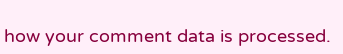how your comment data is processed.